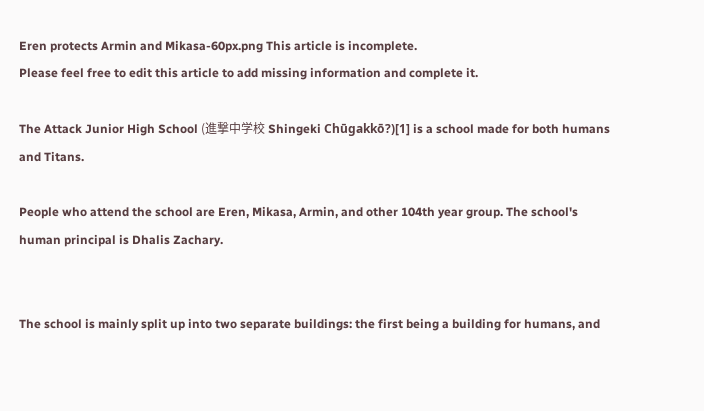Eren protects Armin and Mikasa-60px.png This article is incomplete.
Please feel free to edit this article to add missing information and complete it.

The Attack Junior High School (進撃中学校 Shingeki Chūgakkō?)[1] is a school made for both humans and Titans.

People who attend the school are Eren, Mikasa, Armin, and other 104th year group. The school's human principal is Dhalis Zachary.


The school is mainly split up into two separate buildings: the first being a building for humans, and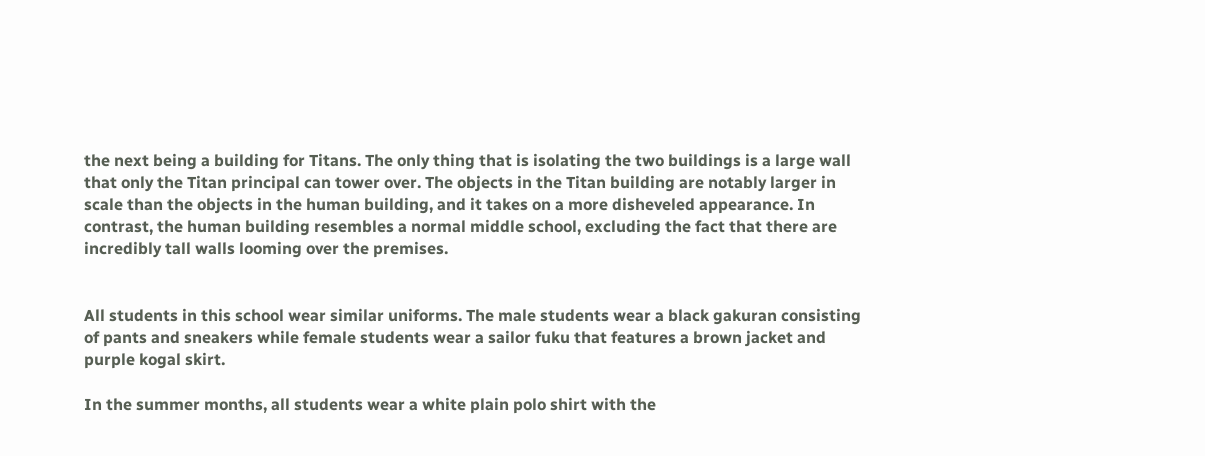the next being a building for Titans. The only thing that is isolating the two buildings is a large wall that only the Titan principal can tower over. The objects in the Titan building are notably larger in scale than the objects in the human building, and it takes on a more disheveled appearance. In contrast, the human building resembles a normal middle school, excluding the fact that there are incredibly tall walls looming over the premises.


All students in this school wear similar uniforms. The male students wear a black gakuran consisting of pants and sneakers while female students wear a sailor fuku that features a brown jacket and purple kogal skirt.

In the summer months, all students wear a white plain polo shirt with the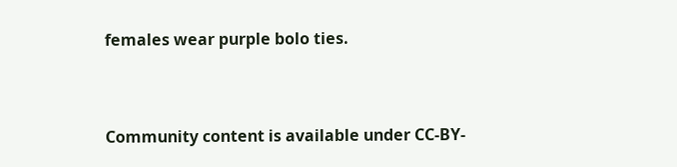females wear purple bolo ties.



Community content is available under CC-BY-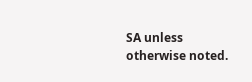SA unless otherwise noted.